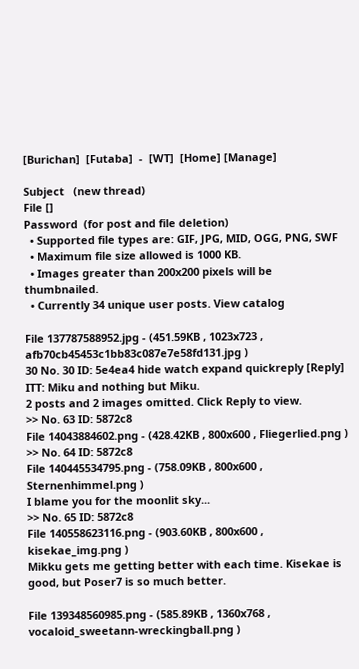[Burichan]  [Futaba]  -  [WT]  [Home] [Manage]

Subject   (new thread)
File []
Password  (for post and file deletion)
  • Supported file types are: GIF, JPG, MID, OGG, PNG, SWF
  • Maximum file size allowed is 1000 KB.
  • Images greater than 200x200 pixels will be thumbnailed.
  • Currently 34 unique user posts. View catalog

File 137787588952.jpg - (451.59KB , 1023x723 , afb70cb45453c1bb83c087e7e58fd131.jpg )
30 No. 30 ID: 5e4ea4 hide watch expand quickreply [Reply]
ITT: Miku and nothing but Miku.
2 posts and 2 images omitted. Click Reply to view.
>> No. 63 ID: 5872c8
File 14043884602.png - (428.42KB , 800x600 , Fliegerlied.png )
>> No. 64 ID: 5872c8
File 140445534795.png - (758.09KB , 800x600 , Sternenhimmel.png )
I blame you for the moonlit sky...
>> No. 65 ID: 5872c8
File 140558623116.png - (903.60KB , 800x600 , kisekae_img.png )
Mikku gets me getting better with each time. Kisekae is good, but Poser7 is so much better.

File 139348560985.png - (585.89KB , 1360x768 , vocaloid_sweetann-wreckingball.png )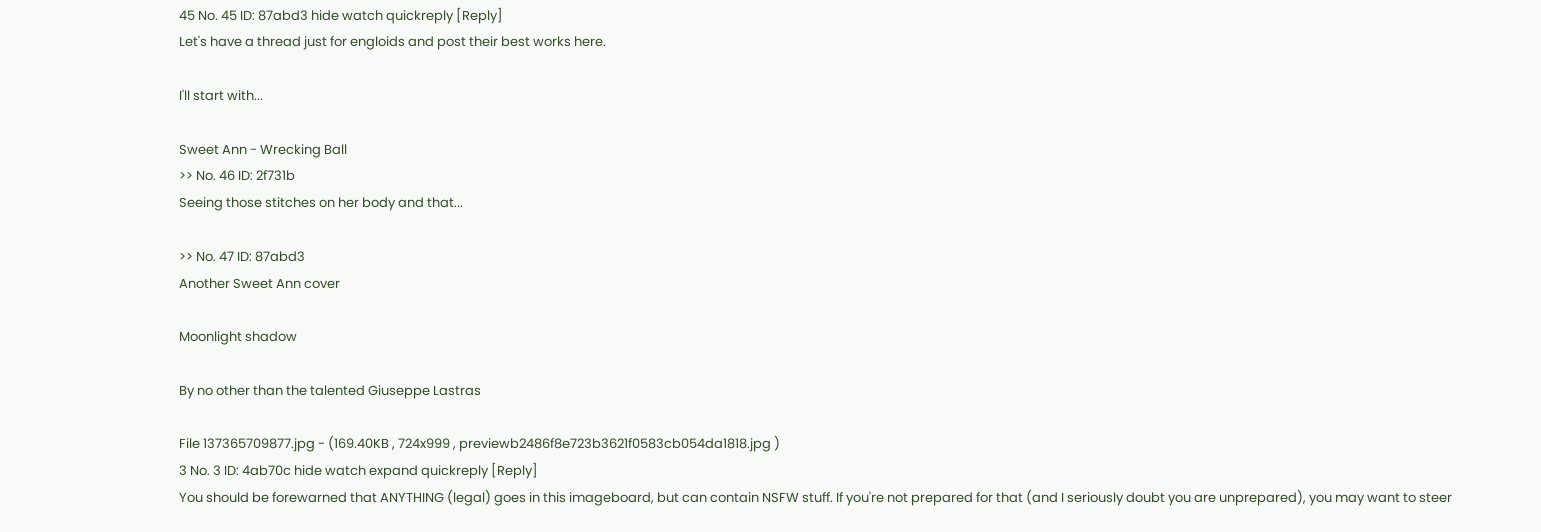45 No. 45 ID: 87abd3 hide watch quickreply [Reply]
Let's have a thread just for engloids and post their best works here.

I'll start with...

Sweet Ann - Wrecking Ball
>> No. 46 ID: 2f731b
Seeing those stitches on her body and that...

>> No. 47 ID: 87abd3
Another Sweet Ann cover

Moonlight shadow

By no other than the talented Giuseppe Lastras

File 137365709877.jpg - (169.40KB , 724x999 , previewb2486f8e723b3621f0583cb054da1818.jpg )
3 No. 3 ID: 4ab70c hide watch expand quickreply [Reply]
You should be forewarned that ANYTHING (legal) goes in this imageboard, but can contain NSFW stuff. If you're not prepared for that (and I seriously doubt you are unprepared), you may want to steer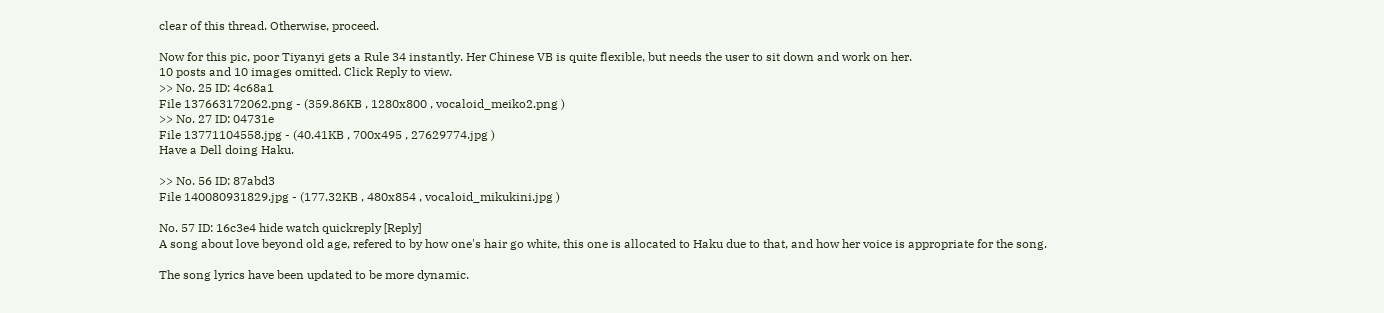clear of this thread. Otherwise, proceed.

Now for this pic, poor Tiyanyi gets a Rule 34 instantly. Her Chinese VB is quite flexible, but needs the user to sit down and work on her.
10 posts and 10 images omitted. Click Reply to view.
>> No. 25 ID: 4c68a1
File 137663172062.png - (359.86KB , 1280x800 , vocaloid_meiko2.png )
>> No. 27 ID: 04731e
File 13771104558.jpg - (40.41KB , 700x495 , 27629774.jpg )
Have a Dell doing Haku.

>> No. 56 ID: 87abd3
File 140080931829.jpg - (177.32KB , 480x854 , vocaloid_mikukini.jpg )

No. 57 ID: 16c3e4 hide watch quickreply [Reply]
A song about love beyond old age, refered to by how one's hair go white, this one is allocated to Haku due to that, and how her voice is appropriate for the song.

The song lyrics have been updated to be more dynamic.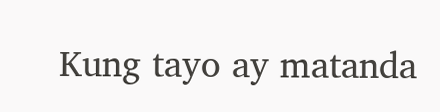Kung tayo ay matanda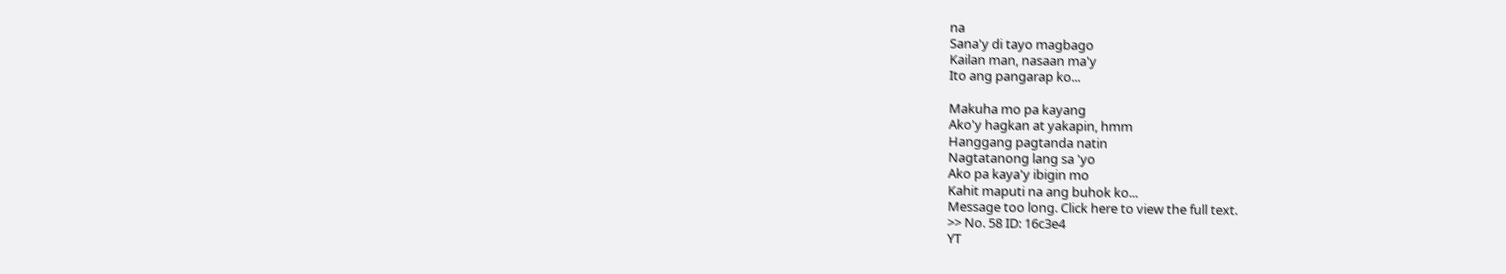na
Sana'y di tayo magbago
Kailan man, nasaan ma'y
Ito ang pangarap ko...

Makuha mo pa kayang
Ako'y hagkan at yakapin, hmm
Hanggang pagtanda natin
Nagtatanong lang sa 'yo
Ako pa kaya'y ibigin mo
Kahit maputi na ang buhok ko...
Message too long. Click here to view the full text.
>> No. 58 ID: 16c3e4
YT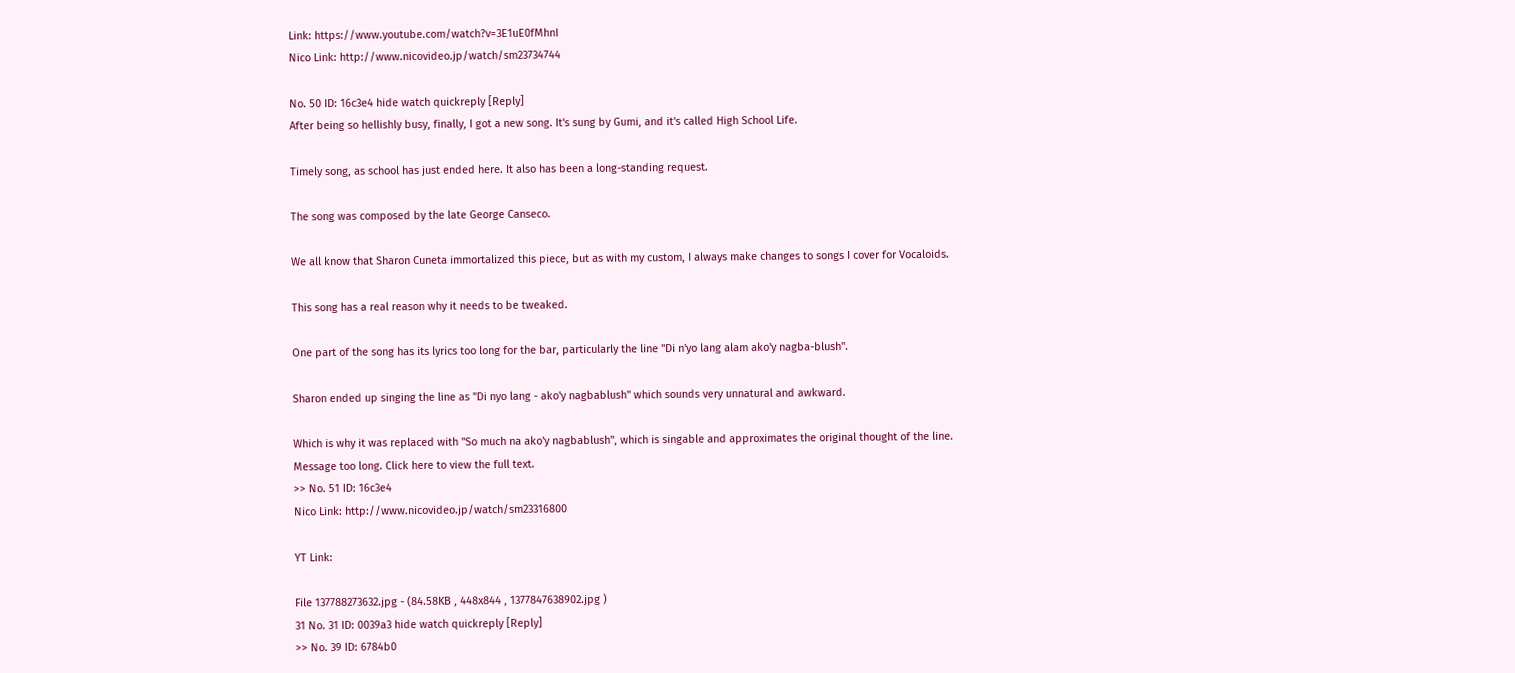Link: https://www.youtube.com/watch?v=3E1uE0fMhnI
Nico Link: http://www.nicovideo.jp/watch/sm23734744

No. 50 ID: 16c3e4 hide watch quickreply [Reply]
After being so hellishly busy, finally, I got a new song. It's sung by Gumi, and it's called High School Life.

Timely song, as school has just ended here. It also has been a long-standing request.

The song was composed by the late George Canseco.

We all know that Sharon Cuneta immortalized this piece, but as with my custom, I always make changes to songs I cover for Vocaloids.

This song has a real reason why it needs to be tweaked.

One part of the song has its lyrics too long for the bar, particularly the line "Di n'yo lang alam ako'y nagba-blush".

Sharon ended up singing the line as "Di nyo lang - ako'y nagbablush" which sounds very unnatural and awkward.

Which is why it was replaced with "So much na ako'y nagbablush", which is singable and approximates the original thought of the line.
Message too long. Click here to view the full text.
>> No. 51 ID: 16c3e4
Nico Link: http://www.nicovideo.jp/watch/sm23316800

YT Link:

File 137788273632.jpg - (84.58KB , 448x844 , 1377847638902.jpg )
31 No. 31 ID: 0039a3 hide watch quickreply [Reply]
>> No. 39 ID: 6784b0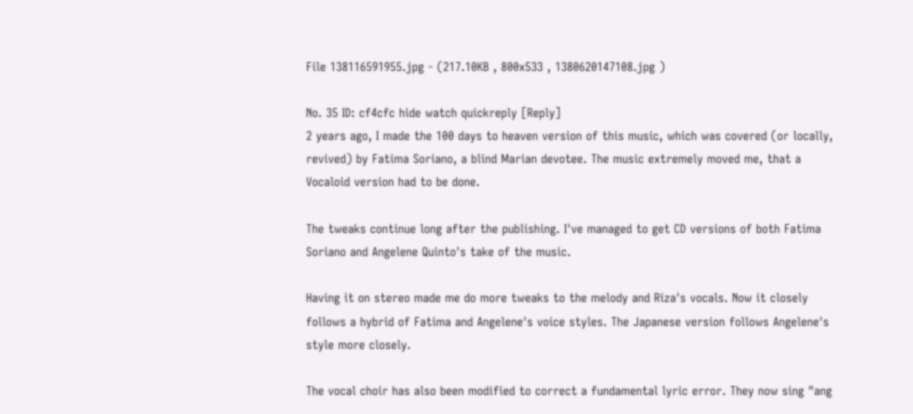File 138116591955.jpg - (217.10KB , 800x533 , 1380620147108.jpg )

No. 35 ID: cf4cfc hide watch quickreply [Reply]
2 years ago, I made the 100 days to heaven version of this music, which was covered (or locally, revived) by Fatima Soriano, a blind Marian devotee. The music extremely moved me, that a Vocaloid version had to be done.

The tweaks continue long after the publishing. I've managed to get CD versions of both Fatima Soriano and Angelene Quinto's take of the music.

Having it on stereo made me do more tweaks to the melody and Riza's vocals. Now it closely follows a hybrid of Fatima and Angelene's voice styles. The Japanese version follows Angelene's style more closely.

The vocal choir has also been modified to correct a fundamental lyric error. They now sing "ang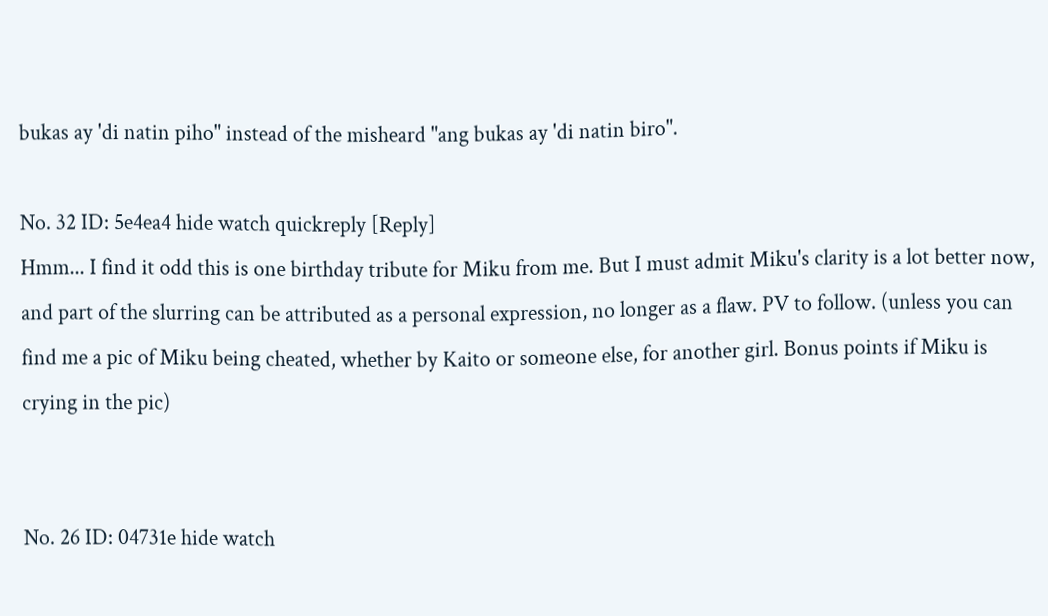bukas ay 'di natin piho" instead of the misheard "ang bukas ay 'di natin biro".

No. 32 ID: 5e4ea4 hide watch quickreply [Reply]
Hmm... I find it odd this is one birthday tribute for Miku from me. But I must admit Miku's clarity is a lot better now, and part of the slurring can be attributed as a personal expression, no longer as a flaw. PV to follow. (unless you can find me a pic of Miku being cheated, whether by Kaito or someone else, for another girl. Bonus points if Miku is crying in the pic)


No. 26 ID: 04731e hide watch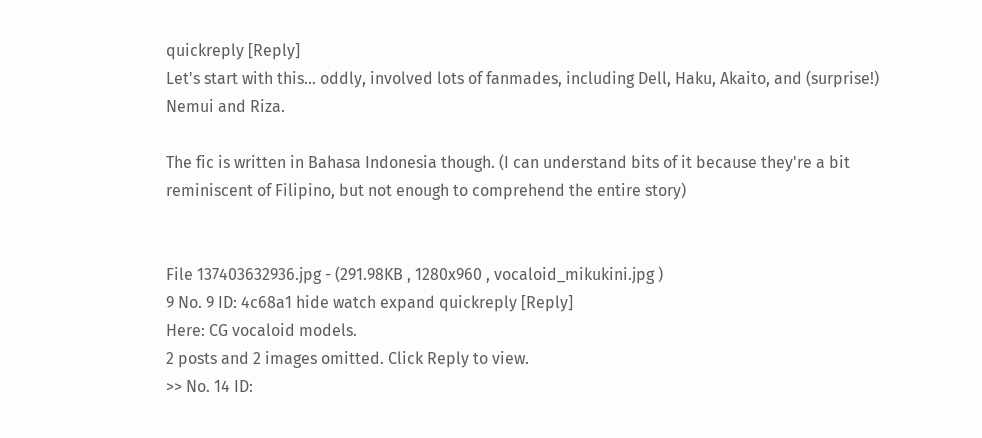quickreply [Reply]
Let's start with this... oddly, involved lots of fanmades, including Dell, Haku, Akaito, and (surprise!) Nemui and Riza.

The fic is written in Bahasa Indonesia though. (I can understand bits of it because they're a bit reminiscent of Filipino, but not enough to comprehend the entire story)


File 137403632936.jpg - (291.98KB , 1280x960 , vocaloid_mikukini.jpg )
9 No. 9 ID: 4c68a1 hide watch expand quickreply [Reply]
Here: CG vocaloid models.
2 posts and 2 images omitted. Click Reply to view.
>> No. 14 ID: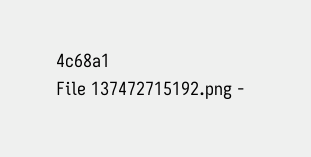4c68a1
File 137472715192.png -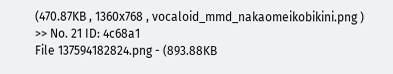(470.87KB , 1360x768 , vocaloid_mmd_nakaomeikobikini.png )
>> No. 21 ID: 4c68a1
File 137594182824.png - (893.88KB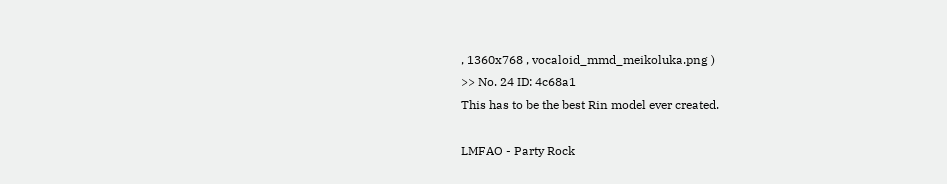, 1360x768 , vocaloid_mmd_meikoluka.png )
>> No. 24 ID: 4c68a1
This has to be the best Rin model ever created.

LMFAO - Party Rock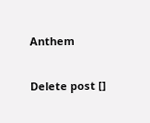Anthem

Delete post []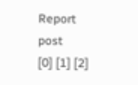Report post
[0] [1] [2]